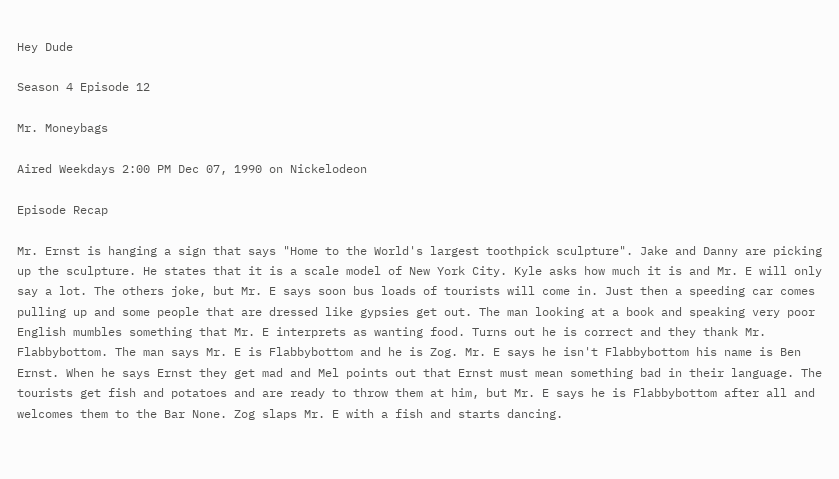Hey Dude

Season 4 Episode 12

Mr. Moneybags

Aired Weekdays 2:00 PM Dec 07, 1990 on Nickelodeon

Episode Recap

Mr. Ernst is hanging a sign that says "Home to the World's largest toothpick sculpture". Jake and Danny are picking up the sculpture. He states that it is a scale model of New York City. Kyle asks how much it is and Mr. E will only say a lot. The others joke, but Mr. E says soon bus loads of tourists will come in. Just then a speeding car comes pulling up and some people that are dressed like gypsies get out. The man looking at a book and speaking very poor English mumbles something that Mr. E interprets as wanting food. Turns out he is correct and they thank Mr. Flabbybottom. The man says Mr. E is Flabbybottom and he is Zog. Mr. E says he isn't Flabbybottom his name is Ben Ernst. When he says Ernst they get mad and Mel points out that Ernst must mean something bad in their language. The tourists get fish and potatoes and are ready to throw them at him, but Mr. E says he is Flabbybottom after all and welcomes them to the Bar None. Zog slaps Mr. E with a fish and starts dancing.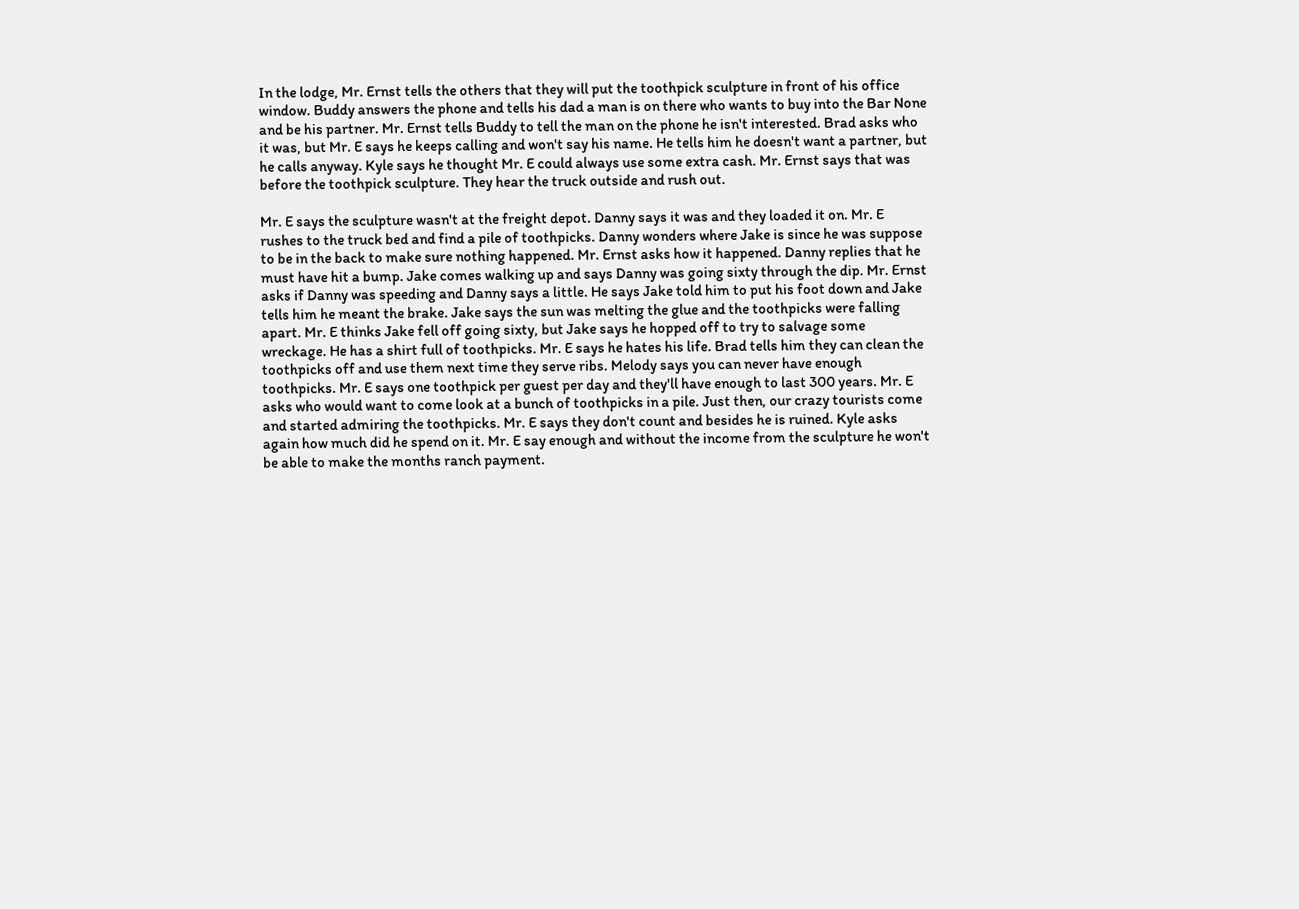In the lodge, Mr. Ernst tells the others that they will put the toothpick sculpture in front of his office window. Buddy answers the phone and tells his dad a man is on there who wants to buy into the Bar None and be his partner. Mr. Ernst tells Buddy to tell the man on the phone he isn't interested. Brad asks who it was, but Mr. E says he keeps calling and won't say his name. He tells him he doesn't want a partner, but he calls anyway. Kyle says he thought Mr. E could always use some extra cash. Mr. Ernst says that was before the toothpick sculpture. They hear the truck outside and rush out.

Mr. E says the sculpture wasn't at the freight depot. Danny says it was and they loaded it on. Mr. E rushes to the truck bed and find a pile of toothpicks. Danny wonders where Jake is since he was suppose to be in the back to make sure nothing happened. Mr. Ernst asks how it happened. Danny replies that he must have hit a bump. Jake comes walking up and says Danny was going sixty through the dip. Mr. Ernst asks if Danny was speeding and Danny says a little. He says Jake told him to put his foot down and Jake tells him he meant the brake. Jake says the sun was melting the glue and the toothpicks were falling apart. Mr. E thinks Jake fell off going sixty, but Jake says he hopped off to try to salvage some wreckage. He has a shirt full of toothpicks. Mr. E says he hates his life. Brad tells him they can clean the toothpicks off and use them next time they serve ribs. Melody says you can never have enough toothpicks. Mr. E says one toothpick per guest per day and they'll have enough to last 300 years. Mr. E asks who would want to come look at a bunch of toothpicks in a pile. Just then, our crazy tourists come and started admiring the toothpicks. Mr. E says they don't count and besides he is ruined. Kyle asks again how much did he spend on it. Mr. E say enough and without the income from the sculpture he won't be able to make the months ranch payment.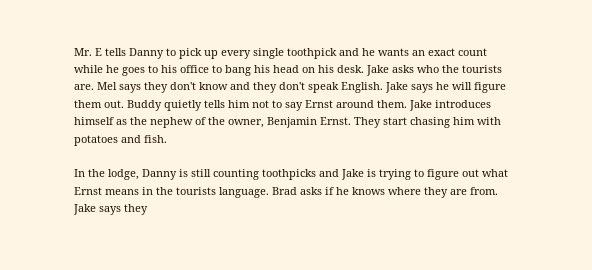Mr. E tells Danny to pick up every single toothpick and he wants an exact count while he goes to his office to bang his head on his desk. Jake asks who the tourists are. Mel says they don't know and they don't speak English. Jake says he will figure them out. Buddy quietly tells him not to say Ernst around them. Jake introduces himself as the nephew of the owner, Benjamin Ernst. They start chasing him with potatoes and fish.

In the lodge, Danny is still counting toothpicks and Jake is trying to figure out what Ernst means in the tourists language. Brad asks if he knows where they are from. Jake says they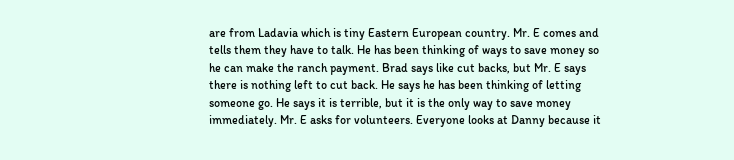are from Ladavia which is tiny Eastern European country. Mr. E comes and tells them they have to talk. He has been thinking of ways to save money so he can make the ranch payment. Brad says like cut backs, but Mr. E says there is nothing left to cut back. He says he has been thinking of letting someone go. He says it is terrible, but it is the only way to save money immediately. Mr. E asks for volunteers. Everyone looks at Danny because it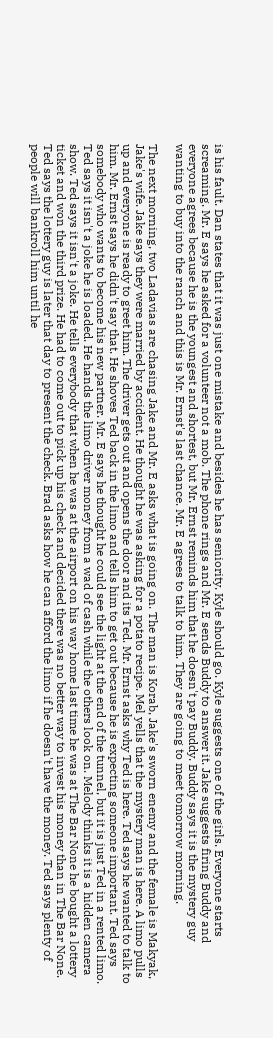is his fault. Dan states that it was just one mistake and besides he has seniority. Kyle should go. Kyle suggests one of the girls. Everyone starts screaming. Mr. E says he asked for a volunteer not a mob. The phone rings and Mr. E sends Buddy to answer it. Jake suggests firing Buddy and everyone agrees because he is the youngest and shortest, but Mr. Ernst reminds him that he doesn't pay Buddy. Buddy says it is the mystery guy wanting to buy into the ranch and this is Mr. Ernst's last chance. Mr. E agrees to talk to him. They are going to meet tomorrow morning.

The next morning, two Ladavias are chasing Jake and Mr. E asks what is going on. The man is Korab, Jake's sworn enemy and the female is Makyak, Jake's wife. Jake says they were married by accident. He thought he was asking for a potato recipe. Mel yells that the mystery man is here. A limo pulls up and everyone is ready to greet him. The driver gets out and opens the door and its Ted. Mr. Ernst asks why Ted is here. Ted says he wanted to talk to him. Mr. Ernst says he didn't say that. He shoves Ted back in the limo and tells him to get out because he is expecting someone important. Ted says somebody who wants to become his new partner. Mr. E says he thought he could see the light at the end of the tunnel, but it is just Ted in a rented limo. Ted says it isn't a joke he is loaded. He hands the limo driver money from a wad of cash while the others look on. Melody thinks it is a hidden camera show. Ted says it isn't a joke. He tells everybody that when he was at the airport on his way home last time he was at The Bar None he bought a lottery ticket and won the third prize. He had to come out to pick up his check and decided there was no better way to invest his money than in The Bar None. Ted says the lottery guy is later that day to present the check. Brad asks how he can afford the limo if he doesn't have the money. Ted says plenty of people will bankroll him until he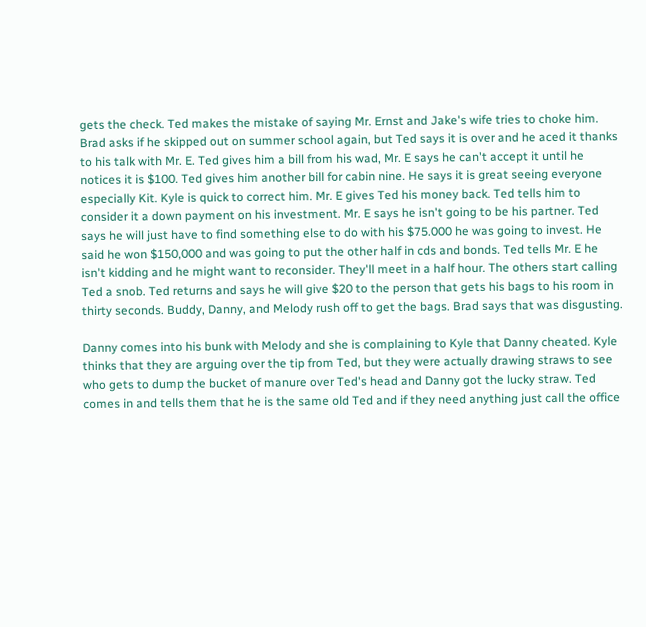gets the check. Ted makes the mistake of saying Mr. Ernst and Jake's wife tries to choke him. Brad asks if he skipped out on summer school again, but Ted says it is over and he aced it thanks to his talk with Mr. E. Ted gives him a bill from his wad, Mr. E says he can't accept it until he notices it is $100. Ted gives him another bill for cabin nine. He says it is great seeing everyone especially Kit. Kyle is quick to correct him. Mr. E gives Ted his money back. Ted tells him to consider it a down payment on his investment. Mr. E says he isn't going to be his partner. Ted says he will just have to find something else to do with his $75.000 he was going to invest. He said he won $150,000 and was going to put the other half in cds and bonds. Ted tells Mr. E he isn't kidding and he might want to reconsider. They'll meet in a half hour. The others start calling Ted a snob. Ted returns and says he will give $20 to the person that gets his bags to his room in thirty seconds. Buddy, Danny, and Melody rush off to get the bags. Brad says that was disgusting.

Danny comes into his bunk with Melody and she is complaining to Kyle that Danny cheated. Kyle thinks that they are arguing over the tip from Ted, but they were actually drawing straws to see who gets to dump the bucket of manure over Ted's head and Danny got the lucky straw. Ted comes in and tells them that he is the same old Ted and if they need anything just call the office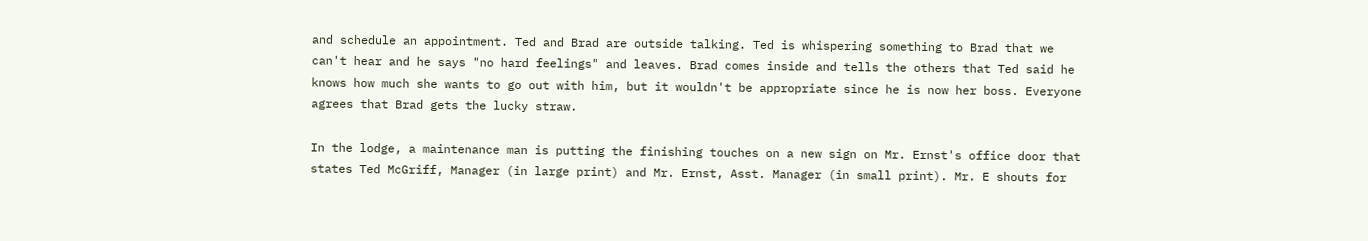and schedule an appointment. Ted and Brad are outside talking. Ted is whispering something to Brad that we can't hear and he says "no hard feelings" and leaves. Brad comes inside and tells the others that Ted said he knows how much she wants to go out with him, but it wouldn't be appropriate since he is now her boss. Everyone agrees that Brad gets the lucky straw.

In the lodge, a maintenance man is putting the finishing touches on a new sign on Mr. Ernst's office door that states Ted McGriff, Manager (in large print) and Mr. Ernst, Asst. Manager (in small print). Mr. E shouts for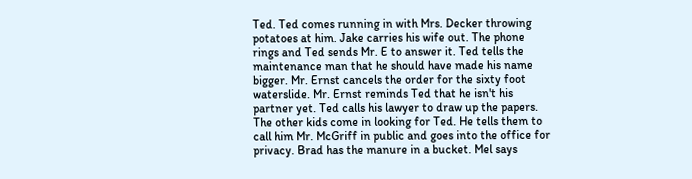Ted. Ted comes running in with Mrs. Decker throwing potatoes at him. Jake carries his wife out. The phone rings and Ted sends Mr. E to answer it. Ted tells the maintenance man that he should have made his name bigger. Mr. Ernst cancels the order for the sixty foot waterslide. Mr. Ernst reminds Ted that he isn't his partner yet. Ted calls his lawyer to draw up the papers. The other kids come in looking for Ted. He tells them to call him Mr. McGriff in public and goes into the office for privacy. Brad has the manure in a bucket. Mel says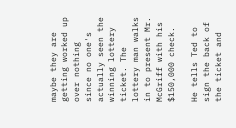maybe they are getting worked up over nothing since no one's actually seen the winning lottery ticket. The lottery man walks in to present Mr. McGriff with his $150,000 check.

He tells Ted to sign the back of the ticket and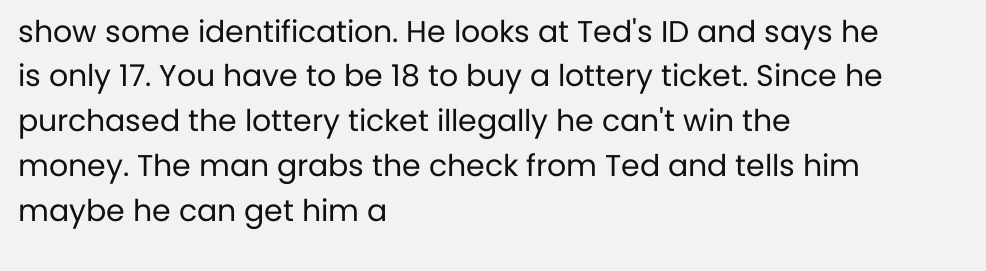show some identification. He looks at Ted's ID and says he is only 17. You have to be 18 to buy a lottery ticket. Since he purchased the lottery ticket illegally he can't win the money. The man grabs the check from Ted and tells him maybe he can get him a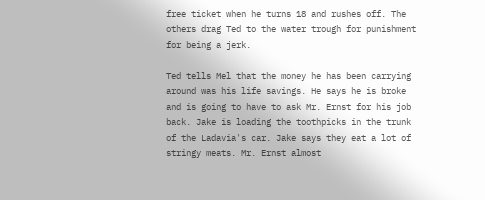free ticket when he turns 18 and rushes off. The others drag Ted to the water trough for punishment for being a jerk.

Ted tells Mel that the money he has been carrying around was his life savings. He says he is broke and is going to have to ask Mr. Ernst for his job back. Jake is loading the toothpicks in the trunk of the Ladavia's car. Jake says they eat a lot of stringy meats. Mr. Ernst almost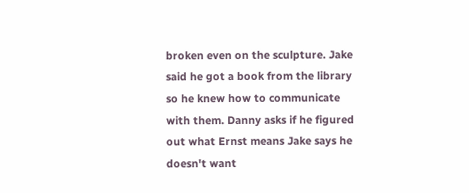broken even on the sculpture. Jake said he got a book from the library so he knew how to communicate with them. Danny asks if he figured out what Ernst means Jake says he doesn't want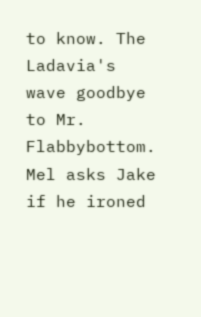to know. The Ladavia's wave goodbye to Mr. Flabbybottom. Mel asks Jake if he ironed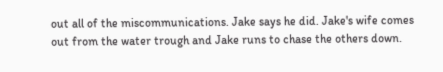out all of the miscommunications. Jake says he did. Jake's wife comes out from the water trough and Jake runs to chase the others down.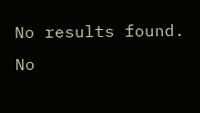No results found.
No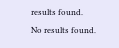results found.
No results found.